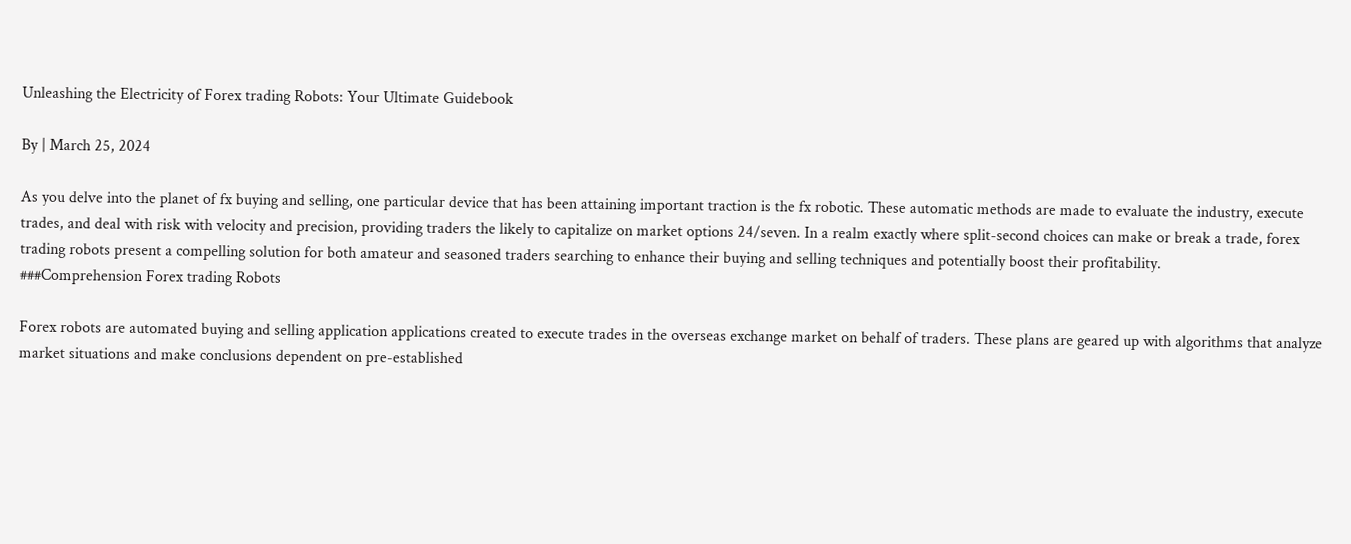Unleashing the Electricity of Forex trading Robots: Your Ultimate Guidebook

By | March 25, 2024

As you delve into the planet of fx buying and selling, one particular device that has been attaining important traction is the fx robotic. These automatic methods are made to evaluate the industry, execute trades, and deal with risk with velocity and precision, providing traders the likely to capitalize on market options 24/seven. In a realm exactly where split-second choices can make or break a trade, forex trading robots present a compelling solution for both amateur and seasoned traders searching to enhance their buying and selling techniques and potentially boost their profitability.
###Comprehension Forex trading Robots

Forex robots are automated buying and selling application applications created to execute trades in the overseas exchange market on behalf of traders. These plans are geared up with algorithms that analyze market situations and make conclusions dependent on pre-established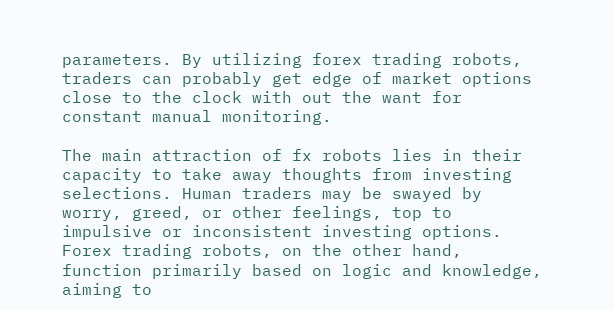parameters. By utilizing forex trading robots, traders can probably get edge of market options close to the clock with out the want for constant manual monitoring.

The main attraction of fx robots lies in their capacity to take away thoughts from investing selections. Human traders may be swayed by worry, greed, or other feelings, top to impulsive or inconsistent investing options. Forex trading robots, on the other hand, function primarily based on logic and knowledge, aiming to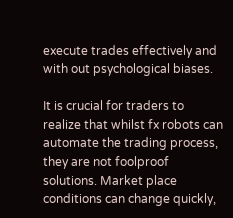execute trades effectively and with out psychological biases.

It is crucial for traders to realize that whilst fx robots can automate the trading process, they are not foolproof solutions. Market place conditions can change quickly,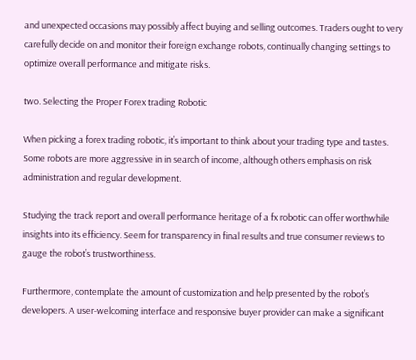and unexpected occasions may possibly affect buying and selling outcomes. Traders ought to very carefully decide on and monitor their foreign exchange robots, continually changing settings to optimize overall performance and mitigate risks.

two. Selecting the Proper Forex trading Robotic

When picking a forex trading robotic, it’s important to think about your trading type and tastes. Some robots are more aggressive in in search of income, although others emphasis on risk administration and regular development.

Studying the track report and overall performance heritage of a fx robotic can offer worthwhile insights into its efficiency. Seem for transparency in final results and true consumer reviews to gauge the robot’s trustworthiness.

Furthermore, contemplate the amount of customization and help presented by the robot’s developers. A user-welcoming interface and responsive buyer provider can make a significant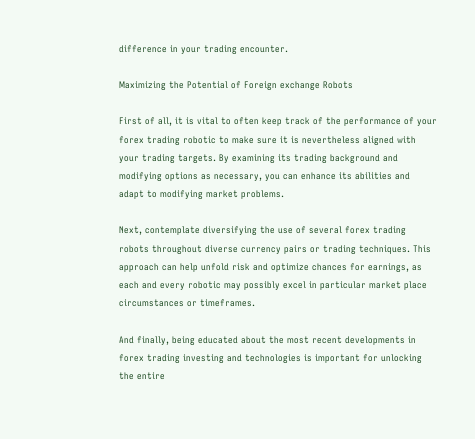difference in your trading encounter.

Maximizing the Potential of Foreign exchange Robots

First of all, it is vital to often keep track of the performance of your forex trading robotic to make sure it is nevertheless aligned with your trading targets. By examining its trading background and modifying options as necessary, you can enhance its abilities and adapt to modifying market problems.

Next, contemplate diversifying the use of several forex trading robots throughout diverse currency pairs or trading techniques. This approach can help unfold risk and optimize chances for earnings, as each and every robotic may possibly excel in particular market place circumstances or timeframes.

And finally, being educated about the most recent developments in forex trading investing and technologies is important for unlocking the entire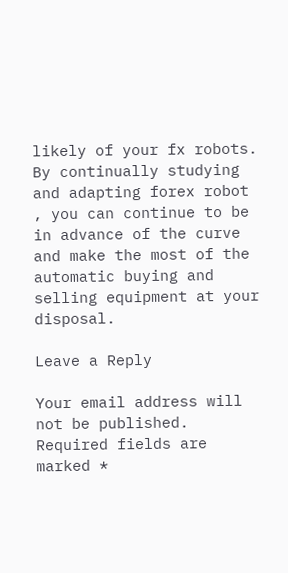likely of your fx robots. By continually studying and adapting forex robot , you can continue to be in advance of the curve and make the most of the automatic buying and selling equipment at your disposal.

Leave a Reply

Your email address will not be published. Required fields are marked *